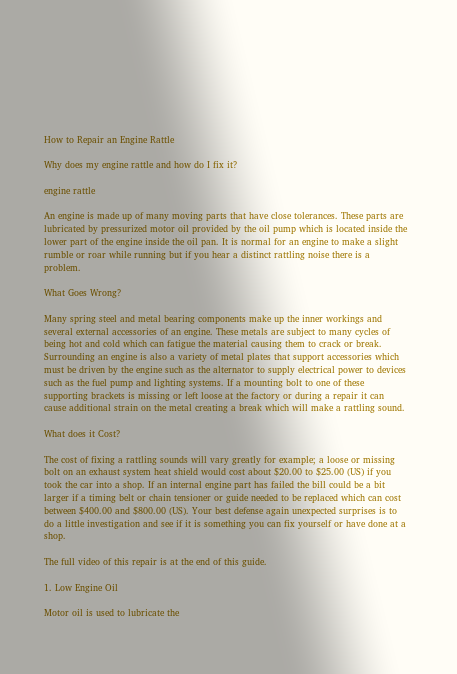How to Repair an Engine Rattle

Why does my engine rattle and how do I fix it?

engine rattle

An engine is made up of many moving parts that have close tolerances. These parts are lubricated by pressurized motor oil provided by the oil pump which is located inside the lower part of the engine inside the oil pan. It is normal for an engine to make a slight rumble or roar while running but if you hear a distinct rattling noise there is a problem.

What Goes Wrong?

Many spring steel and metal bearing components make up the inner workings and several external accessories of an engine. These metals are subject to many cycles of being hot and cold which can fatigue the material causing them to crack or break. Surrounding an engine is also a variety of metal plates that support accessories which must be driven by the engine such as the alternator to supply electrical power to devices such as the fuel pump and lighting systems. If a mounting bolt to one of these supporting brackets is missing or left loose at the factory or during a repair it can cause additional strain on the metal creating a break which will make a rattling sound.

What does it Cost?

The cost of fixing a rattling sounds will vary greatly for example; a loose or missing bolt on an exhaust system heat shield would cost about $20.00 to $25.00 (US) if you took the car into a shop. If an internal engine part has failed the bill could be a bit larger if a timing belt or chain tensioner or guide needed to be replaced which can cost between $400.00 and $800.00 (US). Your best defense again unexpected surprises is to do a little investigation and see if it is something you can fix yourself or have done at a shop.

The full video of this repair is at the end of this guide.

1. Low Engine Oil

Motor oil is used to lubricate the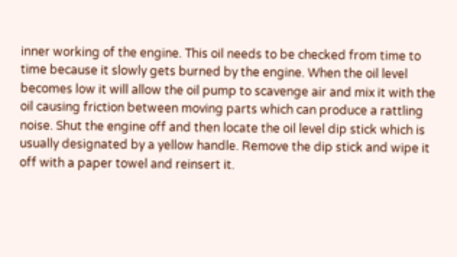inner working of the engine. This oil needs to be checked from time to time because it slowly gets burned by the engine. When the oil level becomes low it will allow the oil pump to scavenge air and mix it with the oil causing friction between moving parts which can produce a rattling noise. Shut the engine off and then locate the oil level dip stick which is usually designated by a yellow handle. Remove the dip stick and wipe it off with a paper towel and reinsert it.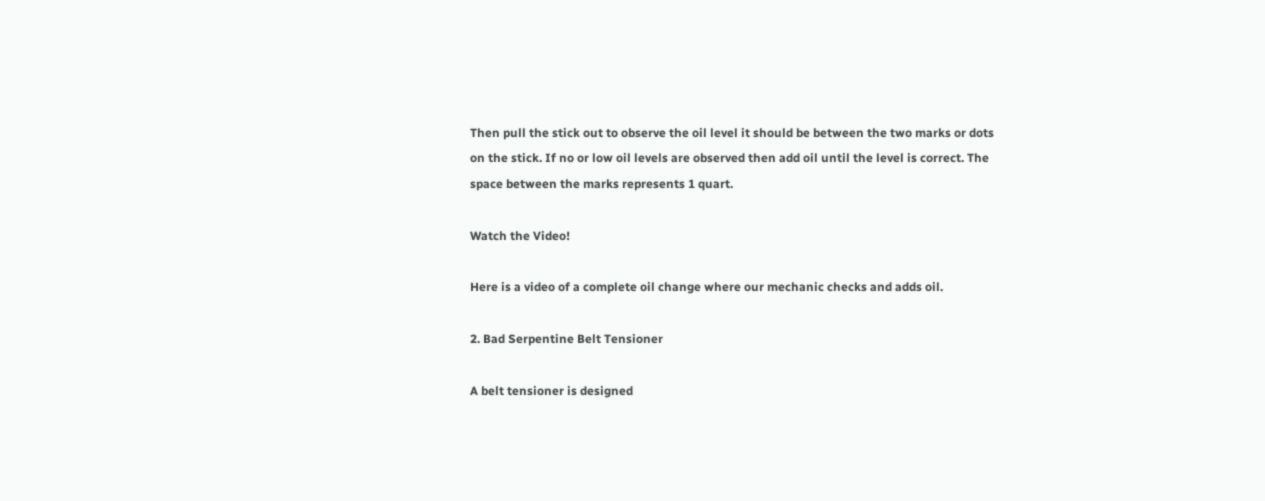Then pull the stick out to observe the oil level it should be between the two marks or dots on the stick. If no or low oil levels are observed then add oil until the level is correct. The space between the marks represents 1 quart.

Watch the Video!

Here is a video of a complete oil change where our mechanic checks and adds oil.

2. Bad Serpentine Belt Tensioner

A belt tensioner is designed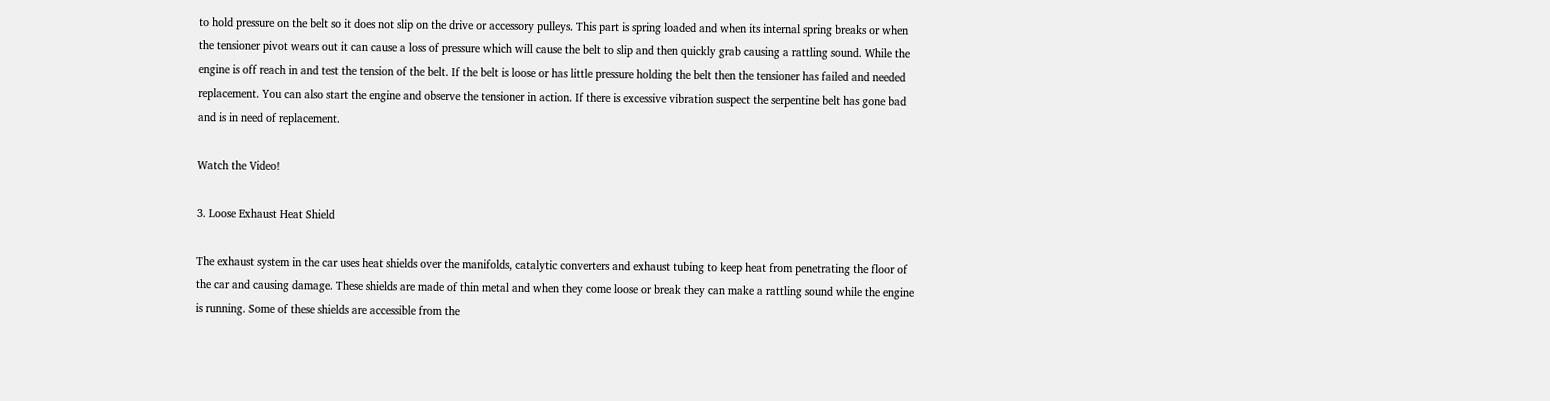to hold pressure on the belt so it does not slip on the drive or accessory pulleys. This part is spring loaded and when its internal spring breaks or when the tensioner pivot wears out it can cause a loss of pressure which will cause the belt to slip and then quickly grab causing a rattling sound. While the engine is off reach in and test the tension of the belt. If the belt is loose or has little pressure holding the belt then the tensioner has failed and needed replacement. You can also start the engine and observe the tensioner in action. If there is excessive vibration suspect the serpentine belt has gone bad and is in need of replacement.

Watch the Video!

3. Loose Exhaust Heat Shield

The exhaust system in the car uses heat shields over the manifolds, catalytic converters and exhaust tubing to keep heat from penetrating the floor of the car and causing damage. These shields are made of thin metal and when they come loose or break they can make a rattling sound while the engine is running. Some of these shields are accessible from the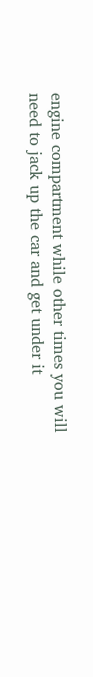engine compartment while other times you will need to jack up the car and get under it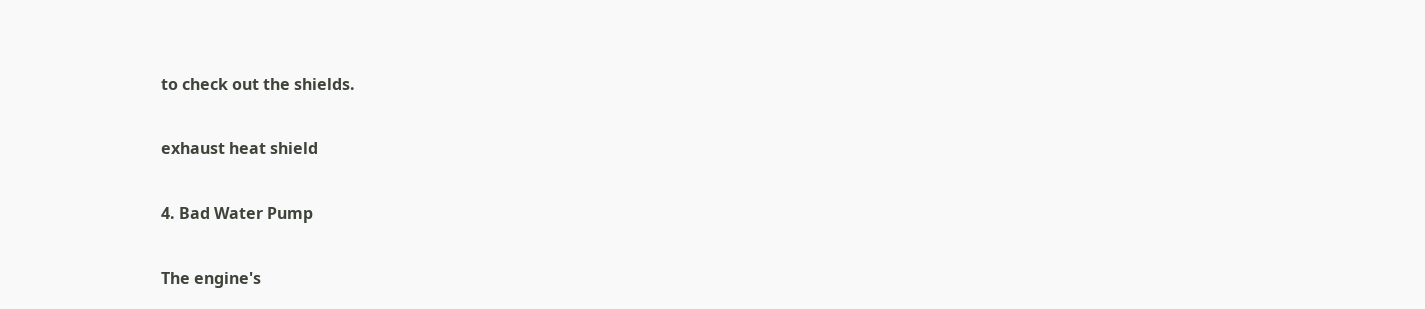to check out the shields.

exhaust heat shield

4. Bad Water Pump

The engine's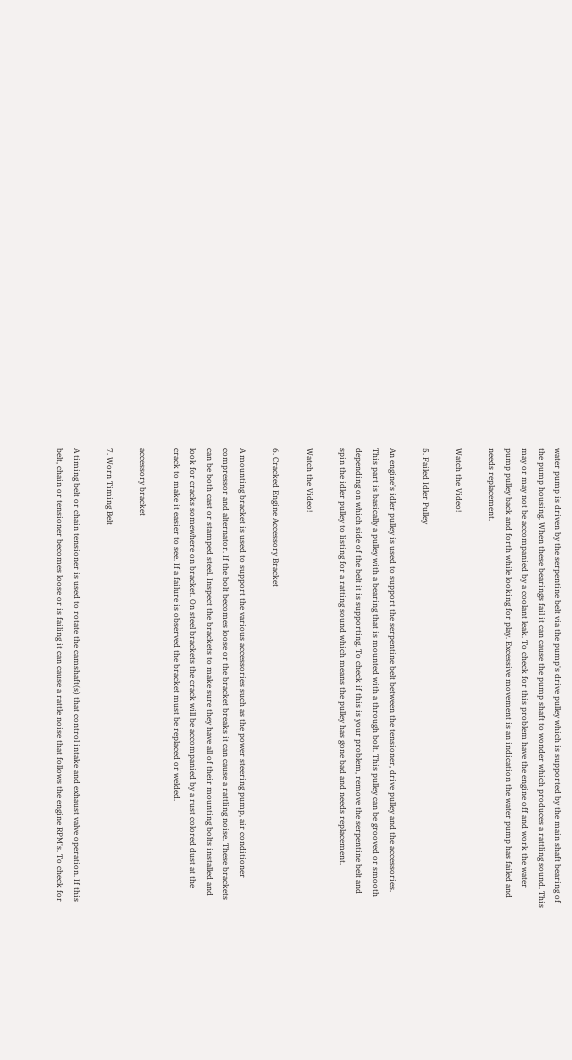water pump is driven by the serpentine belt via the pump's drive pulley which is supported by the main shaft bearing of the pump housing. When these bearings fail it can cause the pump shaft to wonder which produces a rattling sound. This may or may not be accompanied by a coolant leak. To check for this problem have the engine off and work the water pump pulley back and forth while looking for play. Excessive movement is an indication the water pump has failed and needs replacement.

Watch the Video!

5. Failed Idler Pulley

An engine's idler pulley is used to support the serpentine belt between the tensioner, drive pulley and the accessories. This part is basically a pulley with a bearing that is mounted with a through bolt. This pulley can be grooved or smooth depending on which side of the belt it is supporting. To check if this is your problem, remove the serpentine belt and spin the idler pulley to listing for a ratting sound which means the pulley has gone bad and needs replacement.

Watch the Video!

6. Cracked Engine Accessory Bracket

A mounting bracket is used to support the various accessories such as the power steering pump, air conditioner compressor and alternator. If the bolt becomes loose or the bracket breaks it can cause a rattling noise. These brackets can be both cast or stamped steel. Inspect the brackets to make sure they have all of their mounting bolts installed and look for cracks somewhere on bracket. On steel brackets the crack will be accompanied by a rust colored dust at the crack to make it easier to see. If a failure is observed the bracket must be replaced or welded.

accessory bracket

7. Worn Timing Belt

A timing belt or chain tensioner is used to rotate the camshaft(s) that control intake and exhaust valve operation. If this belt, chain or tensioner becomes loose or is failing it can cause a rattle noise that follows the engine RPM's. To check for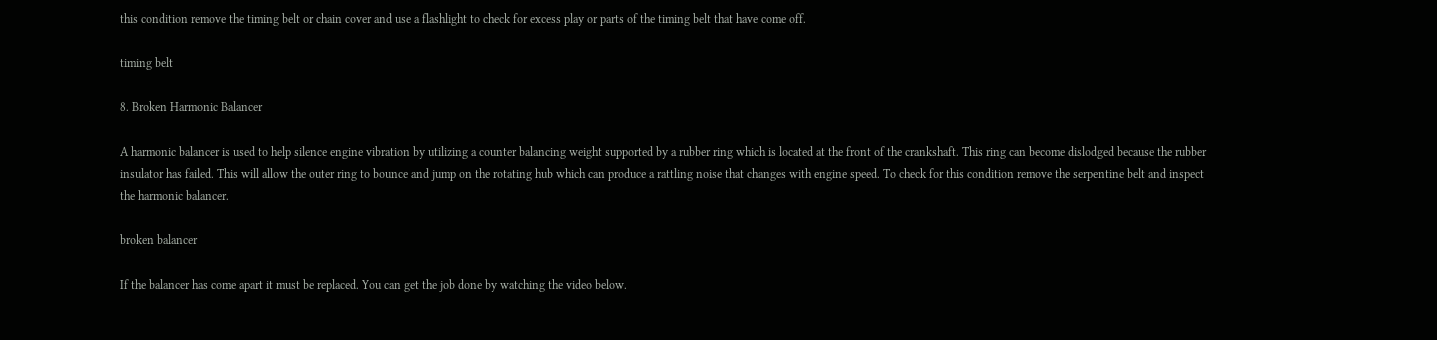this condition remove the timing belt or chain cover and use a flashlight to check for excess play or parts of the timing belt that have come off.

timing belt

8. Broken Harmonic Balancer

A harmonic balancer is used to help silence engine vibration by utilizing a counter balancing weight supported by a rubber ring which is located at the front of the crankshaft. This ring can become dislodged because the rubber insulator has failed. This will allow the outer ring to bounce and jump on the rotating hub which can produce a rattling noise that changes with engine speed. To check for this condition remove the serpentine belt and inspect the harmonic balancer.

broken balancer

If the balancer has come apart it must be replaced. You can get the job done by watching the video below.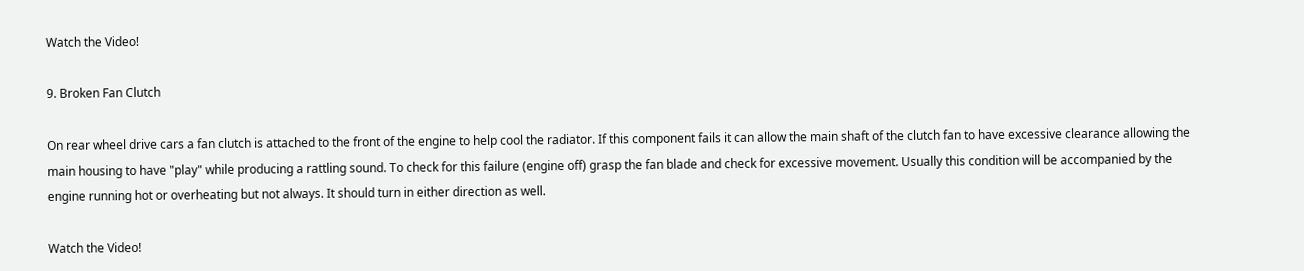Watch the Video!

9. Broken Fan Clutch

On rear wheel drive cars a fan clutch is attached to the front of the engine to help cool the radiator. If this component fails it can allow the main shaft of the clutch fan to have excessive clearance allowing the main housing to have "play" while producing a rattling sound. To check for this failure (engine off) grasp the fan blade and check for excessive movement. Usually this condition will be accompanied by the engine running hot or overheating but not always. It should turn in either direction as well.

Watch the Video!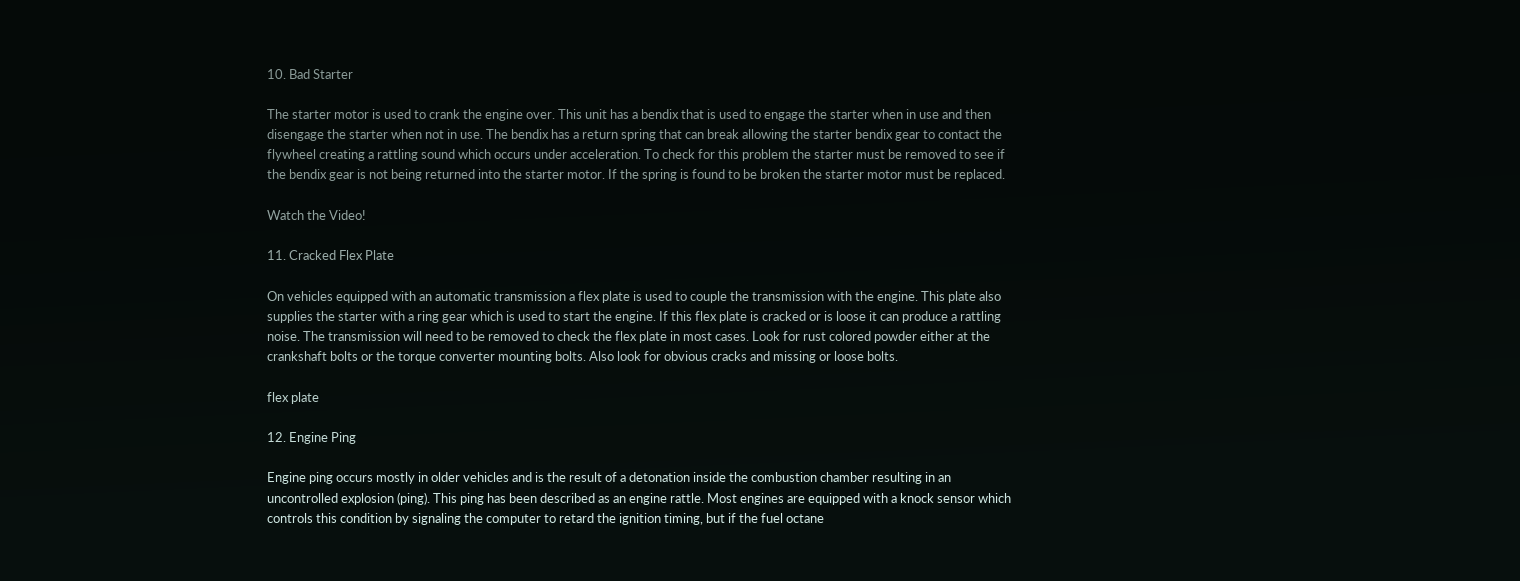10. Bad Starter

The starter motor is used to crank the engine over. This unit has a bendix that is used to engage the starter when in use and then disengage the starter when not in use. The bendix has a return spring that can break allowing the starter bendix gear to contact the flywheel creating a rattling sound which occurs under acceleration. To check for this problem the starter must be removed to see if the bendix gear is not being returned into the starter motor. If the spring is found to be broken the starter motor must be replaced.

Watch the Video!

11. Cracked Flex Plate

On vehicles equipped with an automatic transmission a flex plate is used to couple the transmission with the engine. This plate also supplies the starter with a ring gear which is used to start the engine. If this flex plate is cracked or is loose it can produce a rattling noise. The transmission will need to be removed to check the flex plate in most cases. Look for rust colored powder either at the crankshaft bolts or the torque converter mounting bolts. Also look for obvious cracks and missing or loose bolts.

flex plate

12. Engine Ping

Engine ping occurs mostly in older vehicles and is the result of a detonation inside the combustion chamber resulting in an uncontrolled explosion (ping). This ping has been described as an engine rattle. Most engines are equipped with a knock sensor which controls this condition by signaling the computer to retard the ignition timing, but if the fuel octane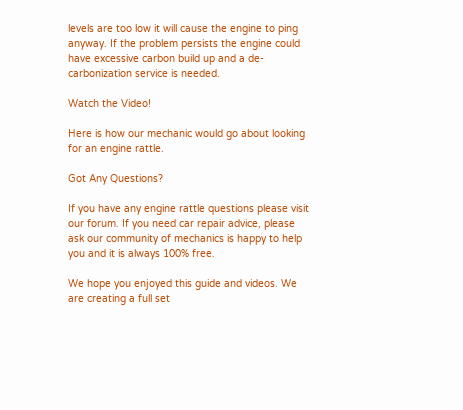levels are too low it will cause the engine to ping anyway. If the problem persists the engine could have excessive carbon build up and a de-carbonization service is needed.

Watch the Video!

Here is how our mechanic would go about looking for an engine rattle.

Got Any Questions?

If you have any engine rattle questions please visit our forum. If you need car repair advice, please ask our community of mechanics is happy to help you and it is always 100% free.

We hope you enjoyed this guide and videos. We are creating a full set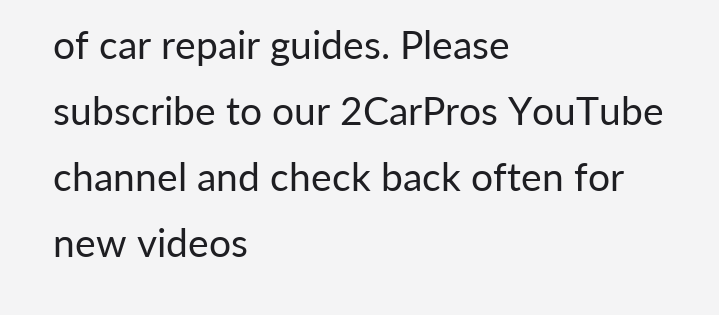of car repair guides. Please subscribe to our 2CarPros YouTube channel and check back often for new videos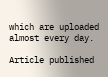which are uploaded almost every day.

Article published